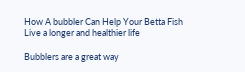How A bubbler Can Help Your Betta Fish Live a longer and healthier life

Bubblers are a great way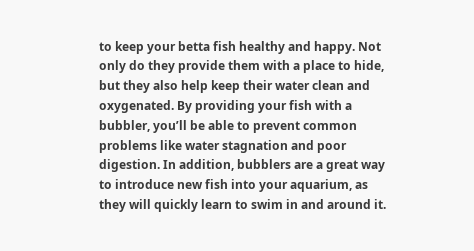to keep your betta fish healthy and happy. Not only do they provide them with a place to hide, but they also help keep their water clean and oxygenated. By providing your fish with a bubbler, you’ll be able to prevent common problems like water stagnation and poor digestion. In addition, bubblers are a great way to introduce new fish into your aquarium, as they will quickly learn to swim in and around it.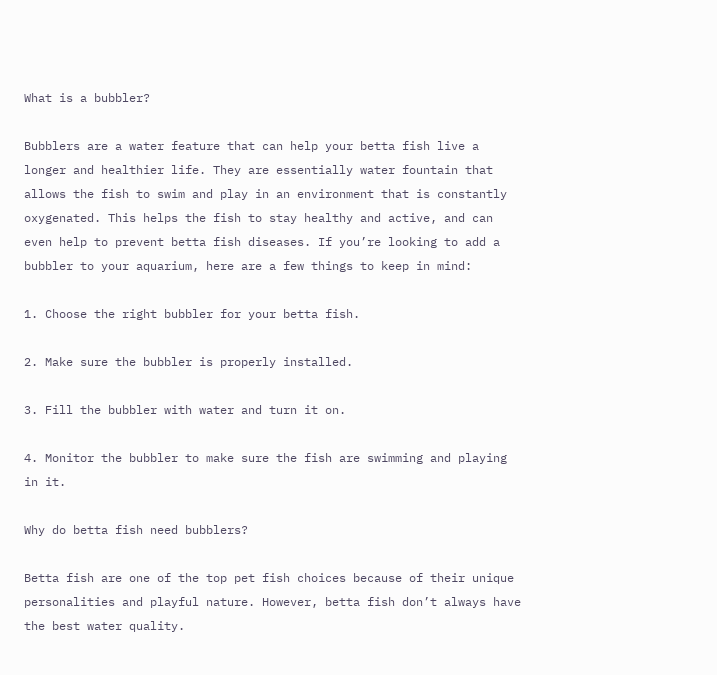What is a bubbler?

Bubblers are a water feature that can help your betta fish live a longer and healthier life. They are essentially water fountain that allows the fish to swim and play in an environment that is constantly oxygenated. This helps the fish to stay healthy and active, and can even help to prevent betta fish diseases. If you’re looking to add a bubbler to your aquarium, here are a few things to keep in mind:

1. Choose the right bubbler for your betta fish.

2. Make sure the bubbler is properly installed.

3. Fill the bubbler with water and turn it on.

4. Monitor the bubbler to make sure the fish are swimming and playing in it.

Why do betta fish need bubblers?

Betta fish are one of the top pet fish choices because of their unique personalities and playful nature. However, betta fish don’t always have the best water quality.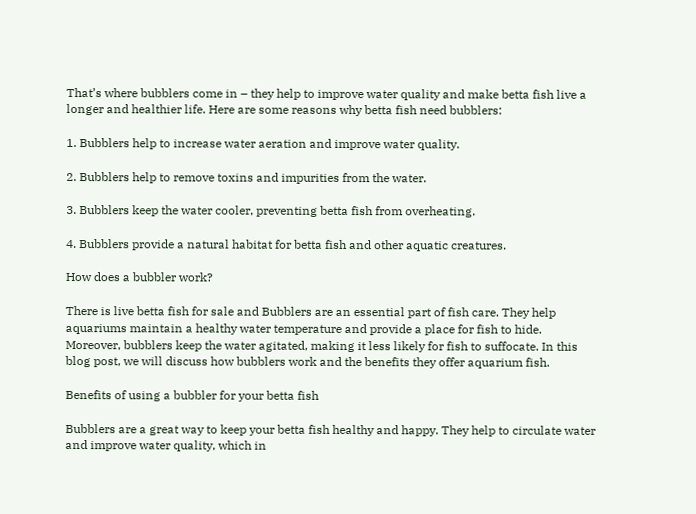That’s where bubblers come in – they help to improve water quality and make betta fish live a longer and healthier life. Here are some reasons why betta fish need bubblers:

1. Bubblers help to increase water aeration and improve water quality.

2. Bubblers help to remove toxins and impurities from the water.

3. Bubblers keep the water cooler, preventing betta fish from overheating.

4. Bubblers provide a natural habitat for betta fish and other aquatic creatures.

How does a bubbler work?

There is live betta fish for sale and Bubblers are an essential part of fish care. They help aquariums maintain a healthy water temperature and provide a place for fish to hide. Moreover, bubblers keep the water agitated, making it less likely for fish to suffocate. In this blog post, we will discuss how bubblers work and the benefits they offer aquarium fish.

Benefits of using a bubbler for your betta fish

Bubblers are a great way to keep your betta fish healthy and happy. They help to circulate water and improve water quality, which in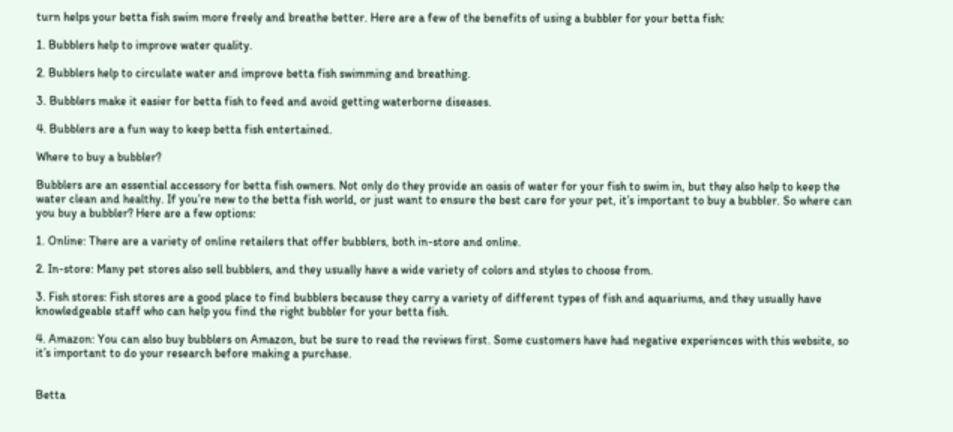turn helps your betta fish swim more freely and breathe better. Here are a few of the benefits of using a bubbler for your betta fish:

1. Bubblers help to improve water quality.

2. Bubblers help to circulate water and improve betta fish swimming and breathing.

3. Bubblers make it easier for betta fish to feed and avoid getting waterborne diseases.

4. Bubblers are a fun way to keep betta fish entertained.

Where to buy a bubbler?

Bubblers are an essential accessory for betta fish owners. Not only do they provide an oasis of water for your fish to swim in, but they also help to keep the water clean and healthy. If you’re new to the betta fish world, or just want to ensure the best care for your pet, it’s important to buy a bubbler. So where can you buy a bubbler? Here are a few options:

1. Online: There are a variety of online retailers that offer bubblers, both in-store and online.

2. In-store: Many pet stores also sell bubblers, and they usually have a wide variety of colors and styles to choose from.

3. Fish stores: Fish stores are a good place to find bubblers because they carry a variety of different types of fish and aquariums, and they usually have knowledgeable staff who can help you find the right bubbler for your betta fish.

4. Amazon: You can also buy bubblers on Amazon, but be sure to read the reviews first. Some customers have had negative experiences with this website, so it’s important to do your research before making a purchase.


Betta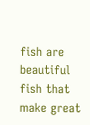fish are beautiful fish that make great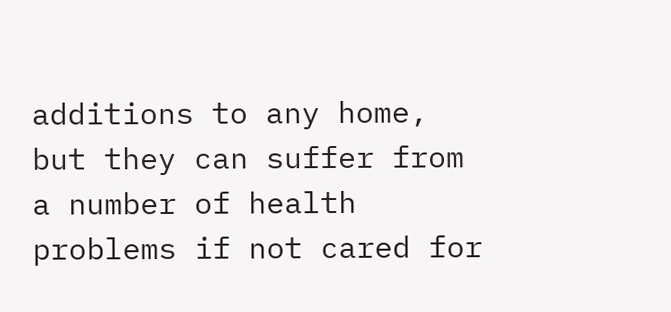additions to any home, but they can suffer from a number of health problems if not cared for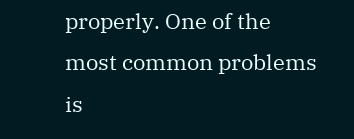properly. One of the most common problems is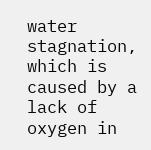water stagnation, which is caused by a lack of oxygen in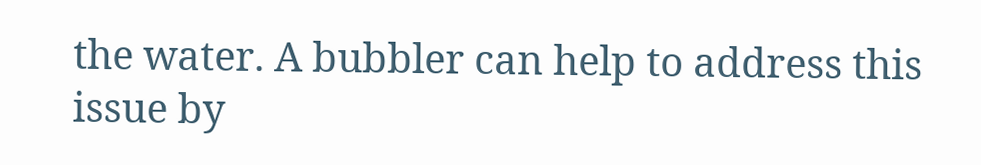the water. A bubbler can help to address this issue by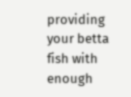providing your betta fish with enough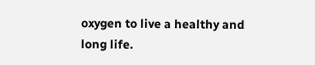oxygen to live a healthy and long life.